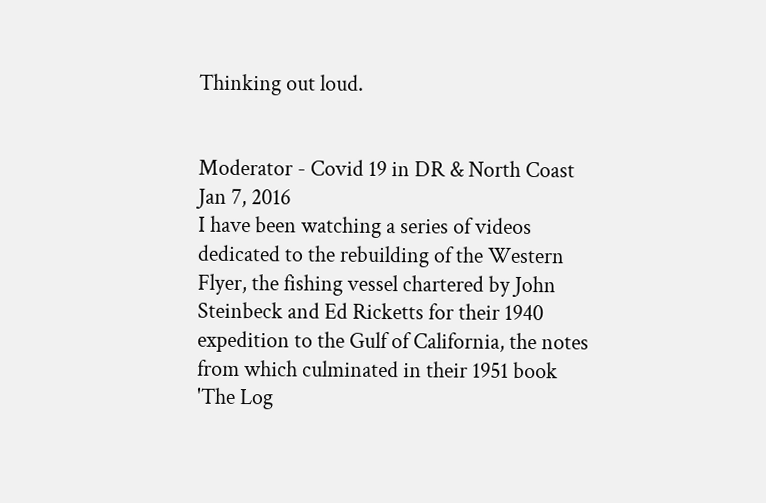Thinking out loud.


Moderator - Covid 19 in DR & North Coast
Jan 7, 2016
I have been watching a series of videos dedicated to the rebuilding of the Western Flyer, the fishing vessel chartered by John Steinbeck and Ed Ricketts for their 1940 expedition to the Gulf of California, the notes from which culminated in their 1951 book 'The Log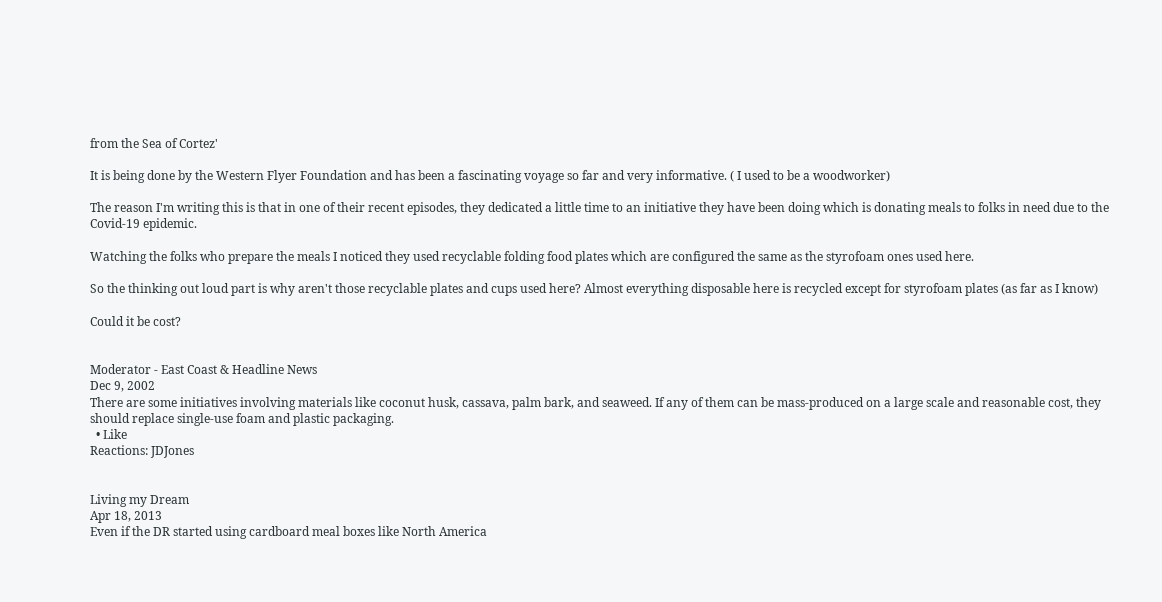from the Sea of Cortez'

It is being done by the Western Flyer Foundation and has been a fascinating voyage so far and very informative. ( I used to be a woodworker)

The reason I'm writing this is that in one of their recent episodes, they dedicated a little time to an initiative they have been doing which is donating meals to folks in need due to the Covid-19 epidemic.

Watching the folks who prepare the meals I noticed they used recyclable folding food plates which are configured the same as the styrofoam ones used here.

So the thinking out loud part is why aren't those recyclable plates and cups used here? Almost everything disposable here is recycled except for styrofoam plates (as far as I know)

Could it be cost?


Moderator - East Coast & Headline News
Dec 9, 2002
There are some initiatives involving materials like coconut husk, cassava, palm bark, and seaweed. If any of them can be mass-produced on a large scale and reasonable cost, they should replace single-use foam and plastic packaging.
  • Like
Reactions: JDJones


Living my Dream
Apr 18, 2013
Even if the DR started using cardboard meal boxes like North America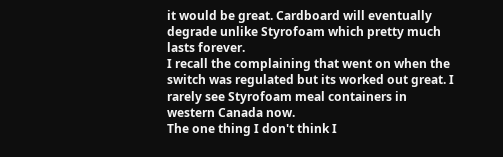it would be great. Cardboard will eventually degrade unlike Styrofoam which pretty much lasts forever.
I recall the complaining that went on when the switch was regulated but its worked out great. I rarely see Styrofoam meal containers in western Canada now.
The one thing I don't think I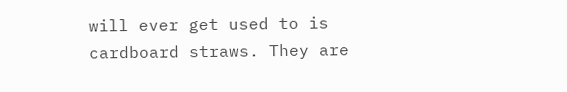will ever get used to is cardboard straws. They are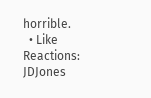horrible.
  • Like
Reactions: JDJones